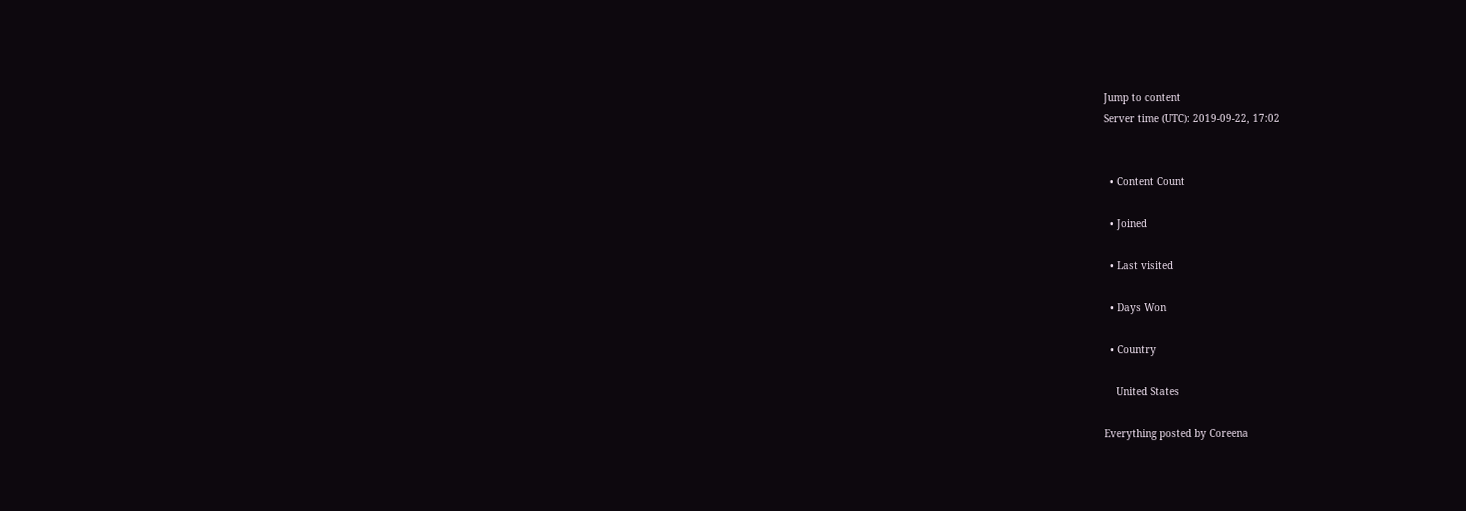Jump to content
Server time (UTC): 2019-09-22, 17:02


  • Content Count

  • Joined

  • Last visited

  • Days Won

  • Country

    United States

Everything posted by Coreena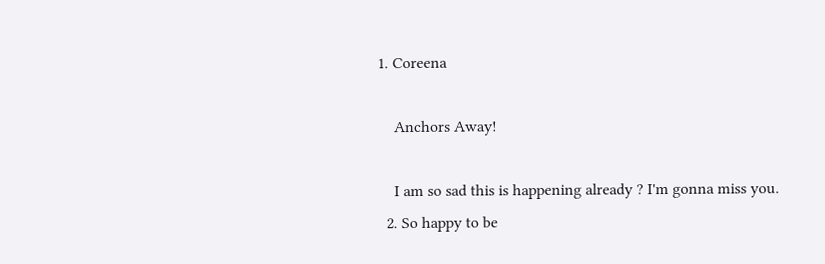1. Coreena

    Anchors Away!

    I am so sad this is happening already ? I'm gonna miss you.
  2. So happy to be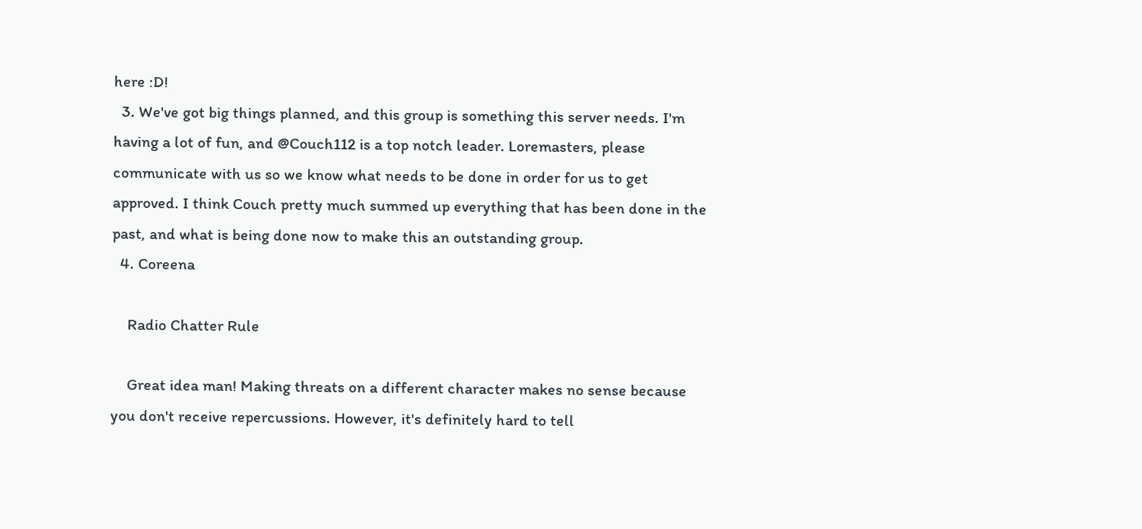here :D!
  3. We've got big things planned, and this group is something this server needs. I'm having a lot of fun, and @Couch112 is a top notch leader. Loremasters, please communicate with us so we know what needs to be done in order for us to get approved. I think Couch pretty much summed up everything that has been done in the past, and what is being done now to make this an outstanding group.
  4. Coreena

    Radio Chatter Rule

    Great idea man! Making threats on a different character makes no sense because you don't receive repercussions. However, it's definitely hard to tell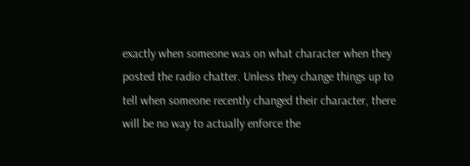exactly when someone was on what character when they posted the radio chatter. Unless they change things up to tell when someone recently changed their character, there will be no way to actually enforce the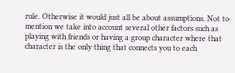rule. Otherwise it would just all be about assumptions. Not to mention we take into account several other factors such as playing with friends or having a group character where that character is the only thing that connects you to each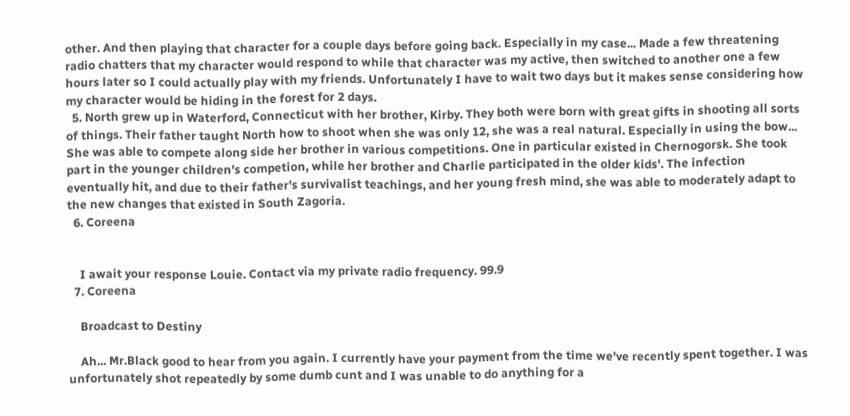other. And then playing that character for a couple days before going back. Especially in my case... Made a few threatening radio chatters that my character would respond to while that character was my active, then switched to another one a few hours later so I could actually play with my friends. Unfortunately I have to wait two days but it makes sense considering how my character would be hiding in the forest for 2 days.
  5. North grew up in Waterford, Connecticut with her brother, Kirby. They both were born with great gifts in shooting all sorts of things. Their father taught North how to shoot when she was only 12, she was a real natural. Especially in using the bow... She was able to compete along side her brother in various competitions. One in particular existed in Chernogorsk. She took part in the younger children's competion, while her brother and Charlie participated in the older kids'. The infection eventually hit, and due to their father's survivalist teachings, and her young fresh mind, she was able to moderately adapt to the new changes that existed in South Zagoria.
  6. Coreena


    I await your response Louie. Contact via my private radio frequency. 99.9
  7. Coreena

    Broadcast to Destiny

    Ah... Mr.Black good to hear from you again. I currently have your payment from the time we've recently spent together. I was unfortunately shot repeatedly by some dumb cunt and I was unable to do anything for a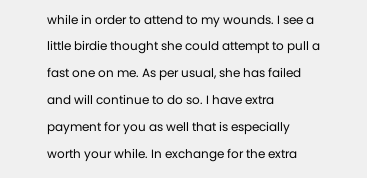while in order to attend to my wounds. I see a little birdie thought she could attempt to pull a fast one on me. As per usual, she has failed and will continue to do so. I have extra payment for you as well that is especially worth your while. In exchange for the extra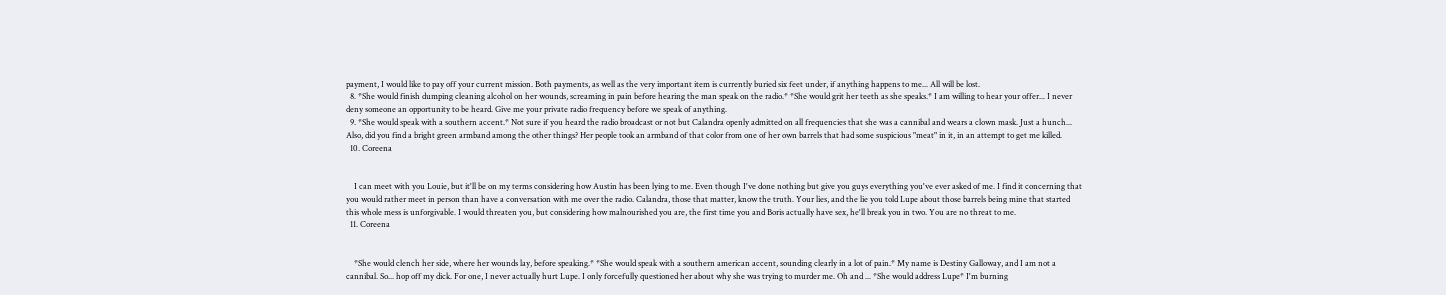payment, I would like to pay off your current mission. Both payments, as well as the very important item is currently buried six feet under, if anything happens to me... All will be lost.
  8. *She would finish dumping cleaning alcohol on her wounds, screaming in pain before hearing the man speak on the radio.* *She would grit her teeth as she speaks.* I am willing to hear your offer... I never deny someone an opportunity to be heard. Give me your private radio frequency before we speak of anything.
  9. *She would speak with a southern accent.* Not sure if you heard the radio broadcast or not but Calandra openly admitted on all frequencies that she was a cannibal and wears a clown mask. Just a hunch... Also, did you find a bright green armband among the other things? Her people took an armband of that color from one of her own barrels that had some suspicious "meat" in it, in an attempt to get me killed.
  10. Coreena


    I can meet with you Louie, but it'll be on my terms considering how Austin has been lying to me. Even though I've done nothing but give you guys everything you've ever asked of me. I find it concerning that you would rather meet in person than have a conversation with me over the radio. Calandra, those that matter, know the truth. Your lies, and the lie you told Lupe about those barrels being mine that started this whole mess is unforgivable. I would threaten you, but considering how malnourished you are, the first time you and Boris actually have sex, he'll break you in two. You are no threat to me.
  11. Coreena


    *She would clench her side, where her wounds lay, before speaking.* *She would speak with a southern american accent, sounding clearly in a lot of pain.* My name is Destiny Galloway, and I am not a cannibal. So... hop off my dick. For one, I never actually hurt Lupe. I only forcefully questioned her about why she was trying to murder me. Oh and ... *She would address Lupe* I'm burning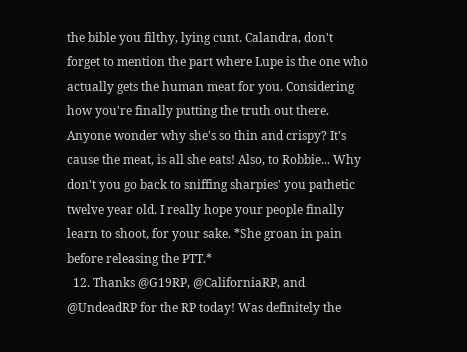the bible you filthy, lying cunt. Calandra, don't forget to mention the part where Lupe is the one who actually gets the human meat for you. Considering how you're finally putting the truth out there. Anyone wonder why she's so thin and crispy? It's cause the meat, is all she eats! Also, to Robbie... Why don't you go back to sniffing sharpies' you pathetic twelve year old. I really hope your people finally learn to shoot, for your sake. *She groan in pain before releasing the PTT.*
  12. Thanks @G19RP, @CaliforniaRP, and @UndeadRP for the RP today! Was definitely the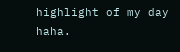highlight of my day haha.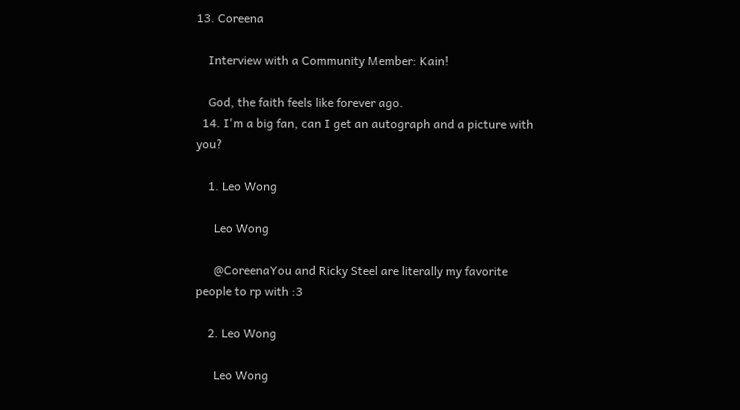13. Coreena

    Interview with a Community Member: Kain!

    God, the faith feels like forever ago.
  14. I'm a big fan, can I get an autograph and a picture with you?

    1. Leo Wong

      Leo Wong

      @CoreenaYou and Ricky Steel are literally my favorite people to rp with :3

    2. Leo Wong

      Leo Wong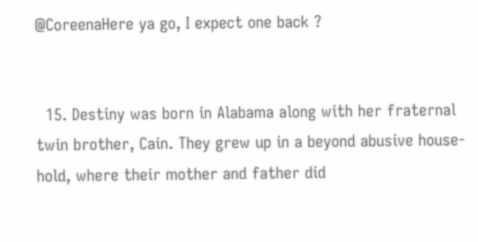@CoreenaHere ya go, I expect one back ?


  15. Destiny was born in Alabama along with her fraternal twin brother, Cain. They grew up in a beyond abusive house-hold, where their mother and father did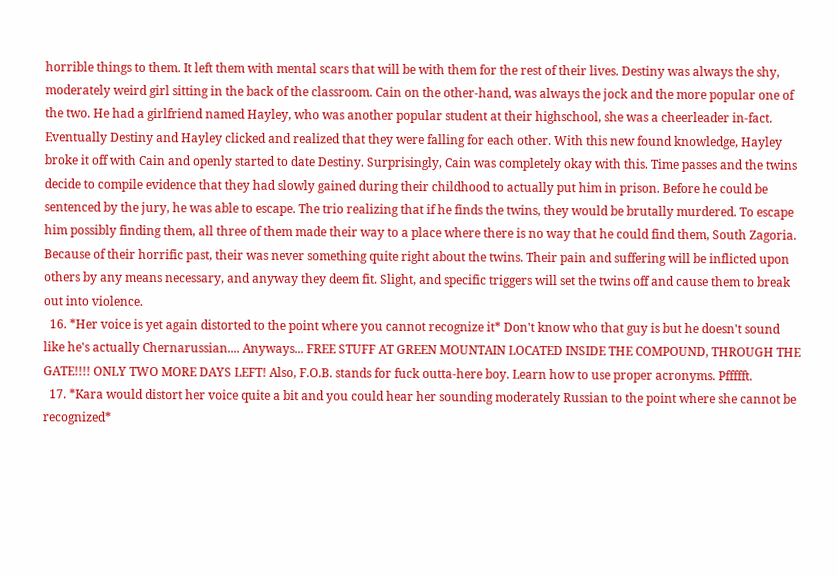horrible things to them. It left them with mental scars that will be with them for the rest of their lives. Destiny was always the shy, moderately weird girl sitting in the back of the classroom. Cain on the other-hand, was always the jock and the more popular one of the two. He had a girlfriend named Hayley, who was another popular student at their highschool, she was a cheerleader in-fact. Eventually Destiny and Hayley clicked and realized that they were falling for each other. With this new found knowledge, Hayley broke it off with Cain and openly started to date Destiny. Surprisingly, Cain was completely okay with this. Time passes and the twins decide to compile evidence that they had slowly gained during their childhood to actually put him in prison. Before he could be sentenced by the jury, he was able to escape. The trio realizing that if he finds the twins, they would be brutally murdered. To escape him possibly finding them, all three of them made their way to a place where there is no way that he could find them, South Zagoria. Because of their horrific past, their was never something quite right about the twins. Their pain and suffering will be inflicted upon others by any means necessary, and anyway they deem fit. Slight, and specific triggers will set the twins off and cause them to break out into violence.
  16. *Her voice is yet again distorted to the point where you cannot recognize it* Don't know who that guy is but he doesn't sound like he's actually Chernarussian.... Anyways... FREE STUFF AT GREEN MOUNTAIN LOCATED INSIDE THE COMPOUND, THROUGH THE GATE!!!! ONLY TWO MORE DAYS LEFT! Also, F.O.B. stands for fuck outta-here boy. Learn how to use proper acronyms. Pffffft.
  17. *Kara would distort her voice quite a bit and you could hear her sounding moderately Russian to the point where she cannot be recognized*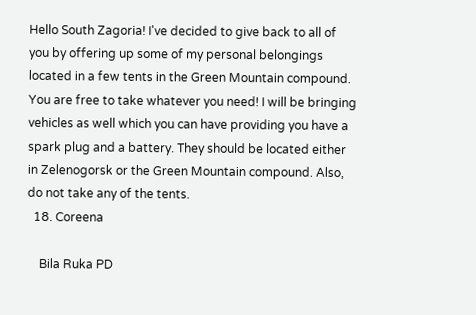Hello South Zagoria! I've decided to give back to all of you by offering up some of my personal belongings located in a few tents in the Green Mountain compound. You are free to take whatever you need! I will be bringing vehicles as well which you can have providing you have a spark plug and a battery. They should be located either in Zelenogorsk or the Green Mountain compound. Also, do not take any of the tents.
  18. Coreena

    Bila Ruka PD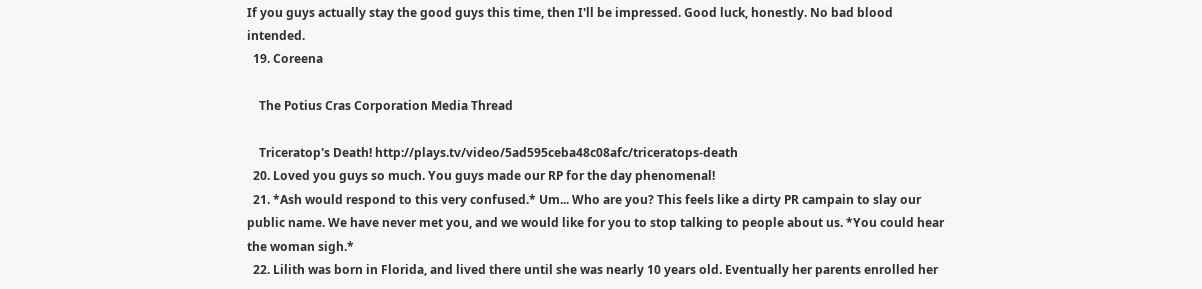If you guys actually stay the good guys this time, then I'll be impressed. Good luck, honestly. No bad blood intended.
  19. Coreena

    The Potius Cras Corporation Media Thread

    Triceratop's Death! http://plays.tv/video/5ad595ceba48c08afc/triceratops-death
  20. Loved you guys so much. You guys made our RP for the day phenomenal!
  21. *Ash would respond to this very confused.* Um... Who are you? This feels like a dirty PR campain to slay our public name. We have never met you, and we would like for you to stop talking to people about us. *You could hear the woman sigh.*
  22. Lilith was born in Florida, and lived there until she was nearly 10 years old. Eventually her parents enrolled her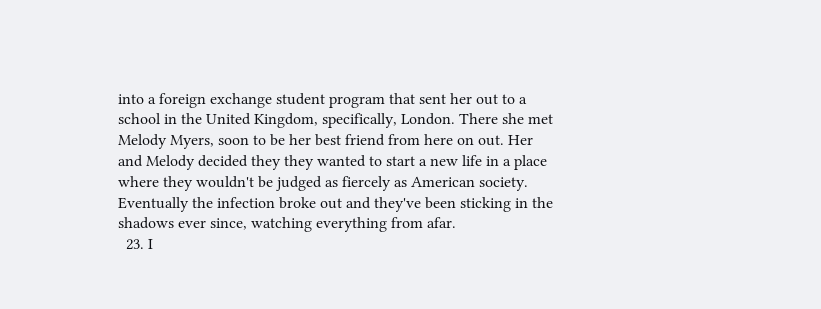into a foreign exchange student program that sent her out to a school in the United Kingdom, specifically, London. There she met Melody Myers, soon to be her best friend from here on out. Her and Melody decided they they wanted to start a new life in a place where they wouldn't be judged as fiercely as American society. Eventually the infection broke out and they've been sticking in the shadows ever since, watching everything from afar.
  23. I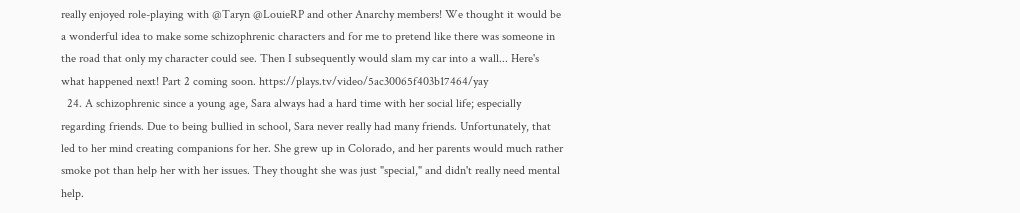really enjoyed role-playing with @Taryn @LouieRP and other Anarchy members! We thought it would be a wonderful idea to make some schizophrenic characters and for me to pretend like there was someone in the road that only my character could see. Then I subsequently would slam my car into a wall... Here's what happened next! Part 2 coming soon. https://plays.tv/video/5ac30065f403b17464/yay
  24. A schizophrenic since a young age, Sara always had a hard time with her social life; especially regarding friends. Due to being bullied in school, Sara never really had many friends. Unfortunately, that led to her mind creating companions for her. She grew up in Colorado, and her parents would much rather smoke pot than help her with her issues. They thought she was just "special," and didn't really need mental help.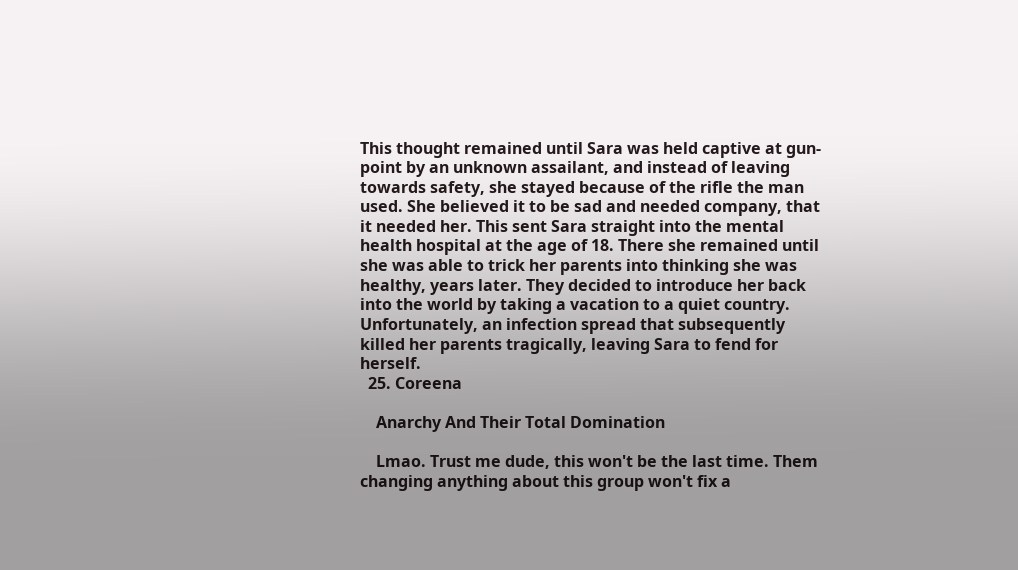This thought remained until Sara was held captive at gun-point by an unknown assailant, and instead of leaving towards safety, she stayed because of the rifle the man used. She believed it to be sad and needed company, that it needed her. This sent Sara straight into the mental health hospital at the age of 18. There she remained until she was able to trick her parents into thinking she was healthy, years later. They decided to introduce her back into the world by taking a vacation to a quiet country. Unfortunately, an infection spread that subsequently killed her parents tragically, leaving Sara to fend for herself.
  25. Coreena

    Anarchy And Their Total Domination

    Lmao. Trust me dude, this won't be the last time. Them changing anything about this group won't fix a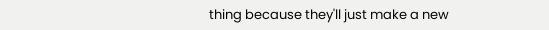thing because they'll just make a new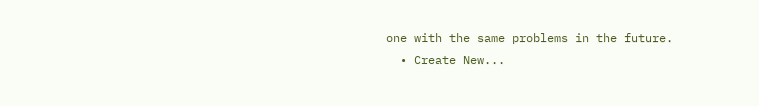one with the same problems in the future.
  • Create New...